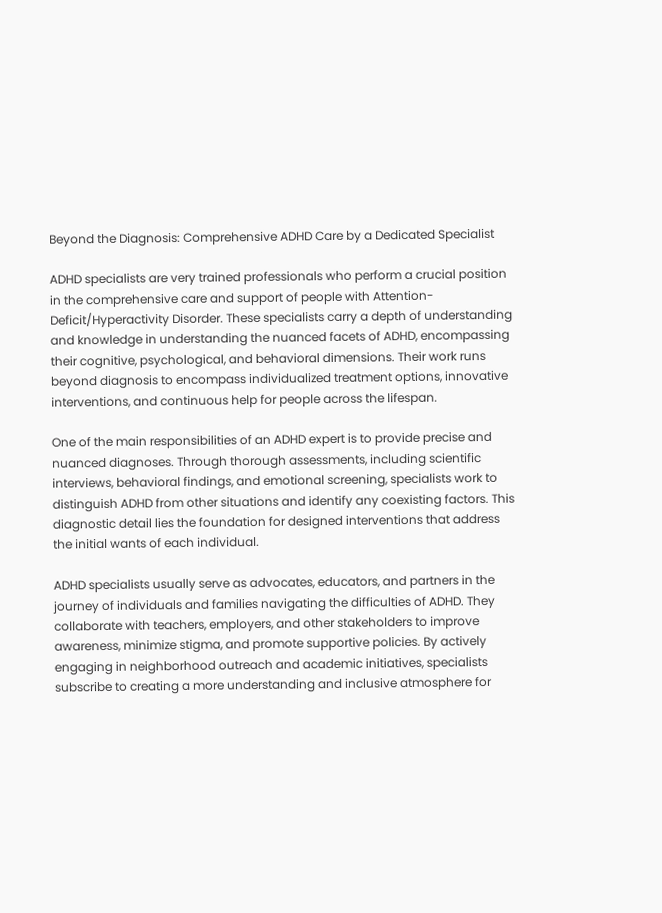Beyond the Diagnosis: Comprehensive ADHD Care by a Dedicated Specialist

ADHD specialists are very trained professionals who perform a crucial position in the comprehensive care and support of people with Attention-Deficit/Hyperactivity Disorder. These specialists carry a depth of understanding and knowledge in understanding the nuanced facets of ADHD, encompassing their cognitive, psychological, and behavioral dimensions. Their work runs beyond diagnosis to encompass individualized treatment options, innovative interventions, and continuous help for people across the lifespan.

One of the main responsibilities of an ADHD expert is to provide precise and nuanced diagnoses. Through thorough assessments, including scientific interviews, behavioral findings, and emotional screening, specialists work to distinguish ADHD from other situations and identify any coexisting factors. This diagnostic detail lies the foundation for designed interventions that address the initial wants of each individual.

ADHD specialists usually serve as advocates, educators, and partners in the journey of individuals and families navigating the difficulties of ADHD. They collaborate with teachers, employers, and other stakeholders to improve awareness, minimize stigma, and promote supportive policies. By actively engaging in neighborhood outreach and academic initiatives, specialists subscribe to creating a more understanding and inclusive atmosphere for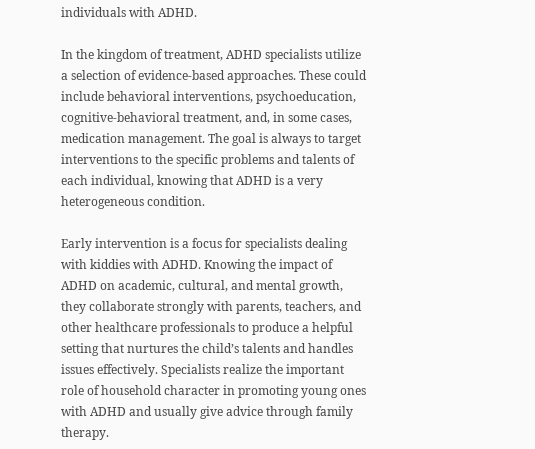individuals with ADHD.

In the kingdom of treatment, ADHD specialists utilize a selection of evidence-based approaches. These could include behavioral interventions, psychoeducation, cognitive-behavioral treatment, and, in some cases, medication management. The goal is always to target interventions to the specific problems and talents of each individual, knowing that ADHD is a very heterogeneous condition.

Early intervention is a focus for specialists dealing with kiddies with ADHD. Knowing the impact of ADHD on academic, cultural, and mental growth, they collaborate strongly with parents, teachers, and other healthcare professionals to produce a helpful setting that nurtures the child’s talents and handles issues effectively. Specialists realize the important role of household character in promoting young ones with ADHD and usually give advice through family therapy.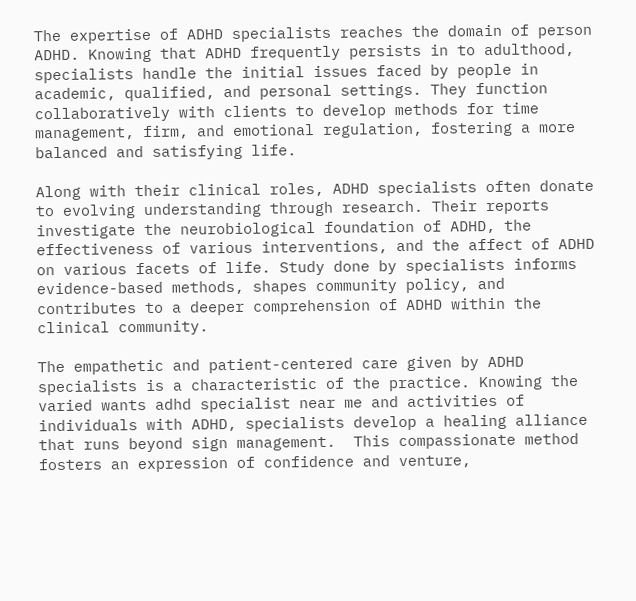The expertise of ADHD specialists reaches the domain of person ADHD. Knowing that ADHD frequently persists in to adulthood, specialists handle the initial issues faced by people in academic, qualified, and personal settings. They function collaboratively with clients to develop methods for time management, firm, and emotional regulation, fostering a more balanced and satisfying life.

Along with their clinical roles, ADHD specialists often donate to evolving understanding through research. Their reports investigate the neurobiological foundation of ADHD, the effectiveness of various interventions, and the affect of ADHD on various facets of life. Study done by specialists informs evidence-based methods, shapes community policy, and contributes to a deeper comprehension of ADHD within the clinical community.

The empathetic and patient-centered care given by ADHD specialists is a characteristic of the practice. Knowing the varied wants adhd specialist near me and activities of individuals with ADHD, specialists develop a healing alliance that runs beyond sign management.  This compassionate method fosters an expression of confidence and venture,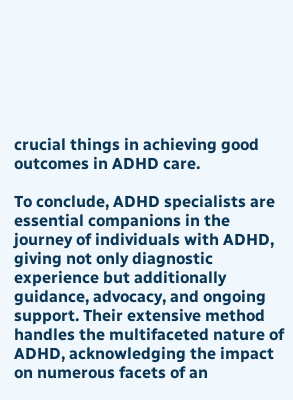crucial things in achieving good outcomes in ADHD care.

To conclude, ADHD specialists are essential companions in the journey of individuals with ADHD, giving not only diagnostic experience but additionally guidance, advocacy, and ongoing support. Their extensive method handles the multifaceted nature of ADHD, acknowledging the impact on numerous facets of an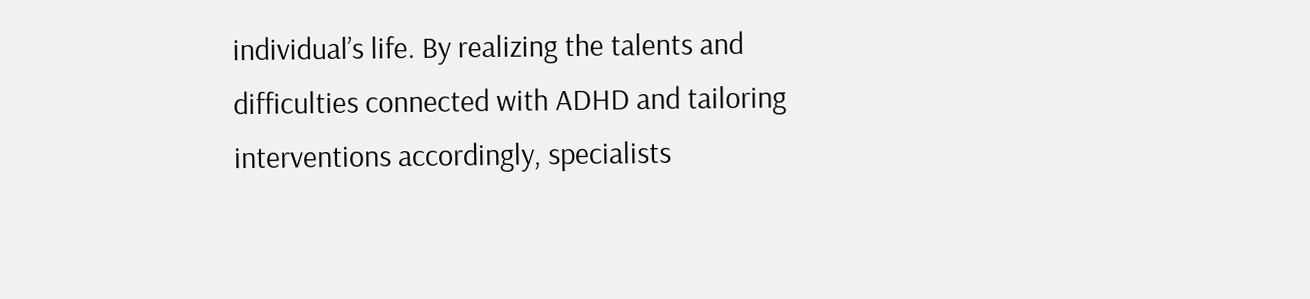individual’s life. By realizing the talents and difficulties connected with ADHD and tailoring interventions accordingly, specialists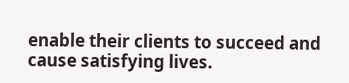enable their clients to succeed and cause satisfying lives.